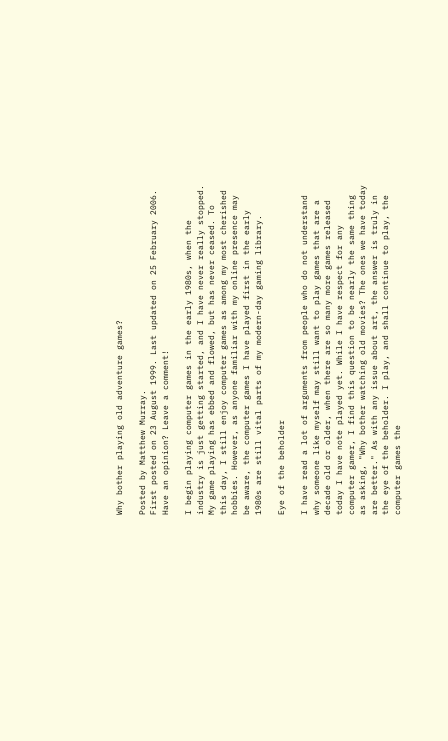Why bother playing old adventure games?

Posted by Matthew Murray.
First posted on 23 August 1999. Last updated on 25 February 2006.
Have an opinion? Leave a comment!

I begin playing computer games in the early 1980s, when the industry is just getting started, and I have never really stopped. My game playing has ebbed and flowed, but has never ceased. To this day, I still enjoy computer games as among my most cherished hobbies. However, as anyone familiar with my online presence may be aware, the computer games I have played first in the early 1980s are still vital parts of my modern-day gaming library.

Eye of the beholder

I have read a lot of arguments from people who do not understand why someone like myself may still want to play games that are a decade old or older, when there are so many more games released today I have note played yet. While I have respect for any computer gamer, I find this question to be nearly the same thing as asking, "Why bother watching old movies? The ones we have today are better." As with any issue about art, the answer is truly in the eye of the beholder. I play, and shall continue to play, the computer games the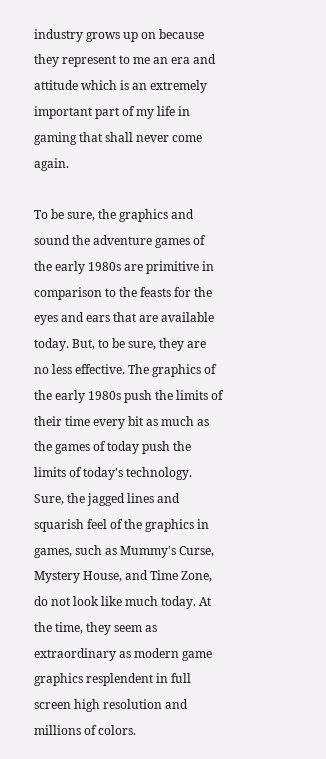industry grows up on because they represent to me an era and attitude which is an extremely important part of my life in gaming that shall never come again.

To be sure, the graphics and sound the adventure games of the early 1980s are primitive in comparison to the feasts for the eyes and ears that are available today. But, to be sure, they are no less effective. The graphics of the early 1980s push the limits of their time every bit as much as the games of today push the limits of today's technology. Sure, the jagged lines and squarish feel of the graphics in games, such as Mummy's Curse, Mystery House, and Time Zone, do not look like much today. At the time, they seem as extraordinary as modern game graphics resplendent in full screen high resolution and millions of colors.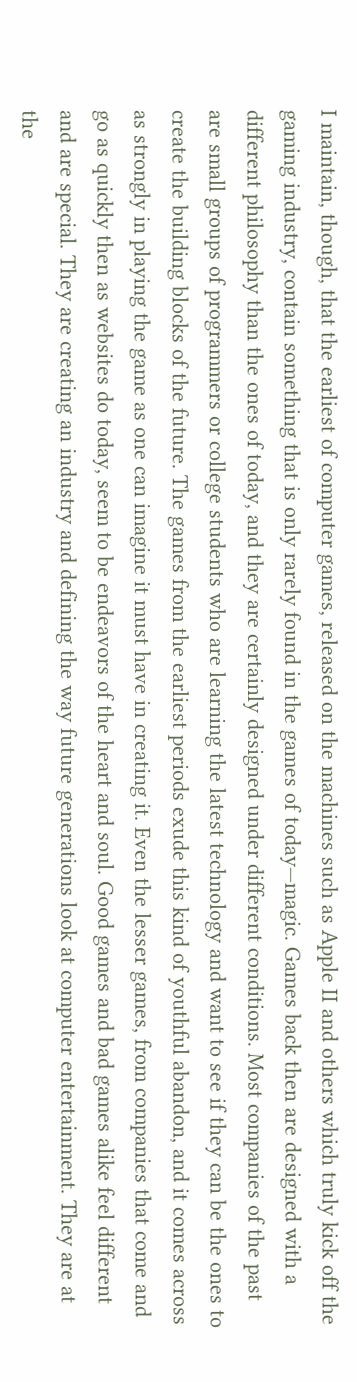I maintain, though, that the earliest of computer games, released on the machines such as Apple II and others which truly kick off the gaming industry, contain something that is only rarely found in the games of today—magic. Games back then are designed with a different philosophy than the ones of today, and they are certainly designed under different conditions. Most companies of the past are small groups of programmers or college students who are learning the latest technology and want to see if they can be the ones to create the building blocks of the future. The games from the earliest periods exude this kind of youthful abandon, and it comes across as strongly in playing the game as one can imagine it must have in creating it. Even the lesser games, from companies that come and go as quickly then as websites do today, seem to be endeavors of the heart and soul. Good games and bad games alike feel different and are special. They are creating an industry and defining the way future generations look at computer entertainment. They are at the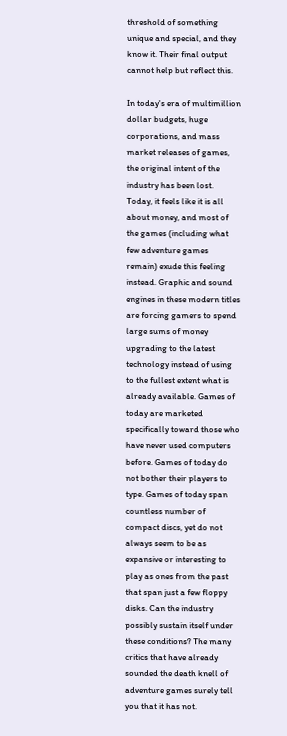threshold of something unique and special, and they know it. Their final output cannot help but reflect this.

In today's era of multimillion dollar budgets, huge corporations, and mass market releases of games, the original intent of the industry has been lost. Today, it feels like it is all about money, and most of the games (including what few adventure games remain) exude this feeling instead. Graphic and sound engines in these modern titles are forcing gamers to spend large sums of money upgrading to the latest technology instead of using to the fullest extent what is already available. Games of today are marketed specifically toward those who have never used computers before. Games of today do not bother their players to type. Games of today span countless number of compact discs, yet do not always seem to be as expansive or interesting to play as ones from the past that span just a few floppy disks. Can the industry possibly sustain itself under these conditions? The many critics that have already sounded the death knell of adventure games surely tell you that it has not.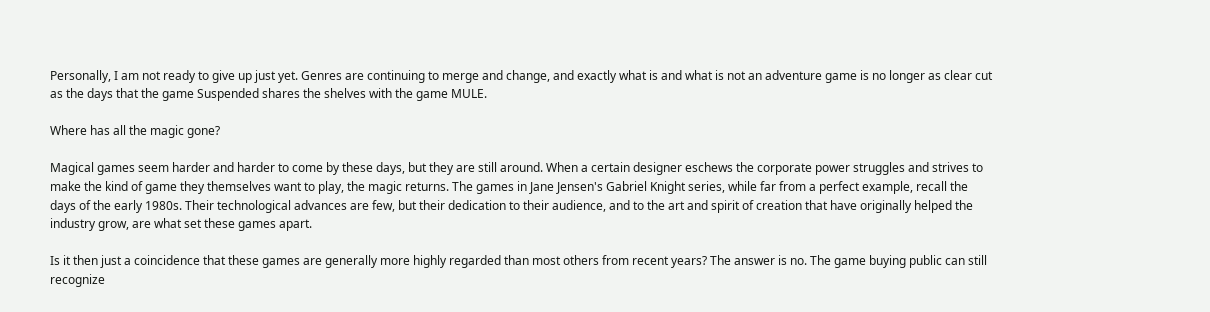Personally, I am not ready to give up just yet. Genres are continuing to merge and change, and exactly what is and what is not an adventure game is no longer as clear cut as the days that the game Suspended shares the shelves with the game MULE.

Where has all the magic gone?

Magical games seem harder and harder to come by these days, but they are still around. When a certain designer eschews the corporate power struggles and strives to make the kind of game they themselves want to play, the magic returns. The games in Jane Jensen's Gabriel Knight series, while far from a perfect example, recall the days of the early 1980s. Their technological advances are few, but their dedication to their audience, and to the art and spirit of creation that have originally helped the industry grow, are what set these games apart.

Is it then just a coincidence that these games are generally more highly regarded than most others from recent years? The answer is no. The game buying public can still recognize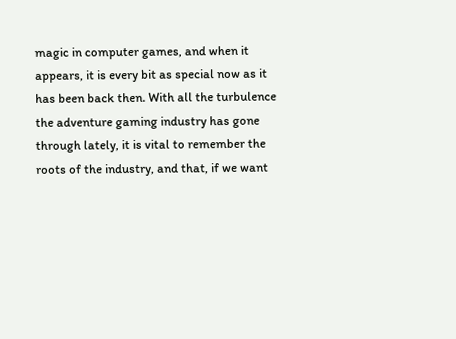magic in computer games, and when it appears, it is every bit as special now as it has been back then. With all the turbulence the adventure gaming industry has gone through lately, it is vital to remember the roots of the industry, and that, if we want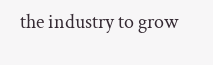the industry to grow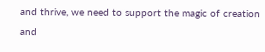and thrive, we need to support the magic of creation and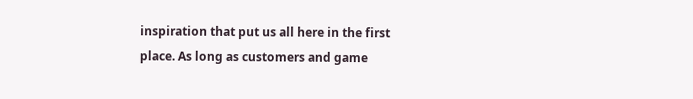inspiration that put us all here in the first place. As long as customers and game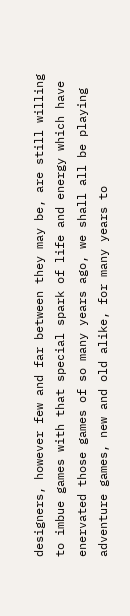designers, however few and far between they may be, are still willing to imbue games with that special spark of life and energy which have enervated those games of so many years ago, we shall all be playing adventure games, new and old alike, for many years to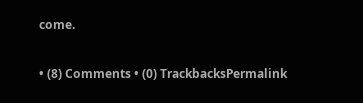come.

• (8) Comments • (0) TrackbacksPermalink